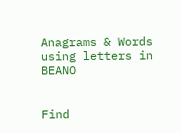Anagrams & Words using letters in BEANO


Find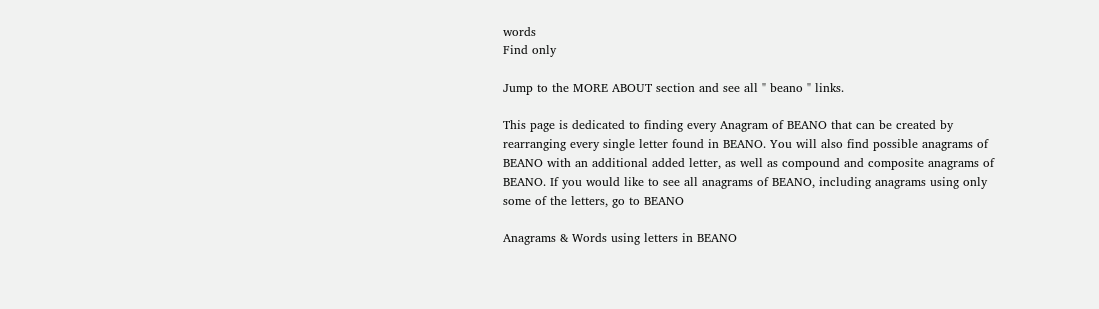words
Find only

Jump to the MORE ABOUT section and see all " beano " links.

This page is dedicated to finding every Anagram of BEANO that can be created by rearranging every single letter found in BEANO. You will also find possible anagrams of BEANO with an additional added letter, as well as compound and composite anagrams of BEANO. If you would like to see all anagrams of BEANO, including anagrams using only some of the letters, go to BEANO

Anagrams & Words using letters in BEANO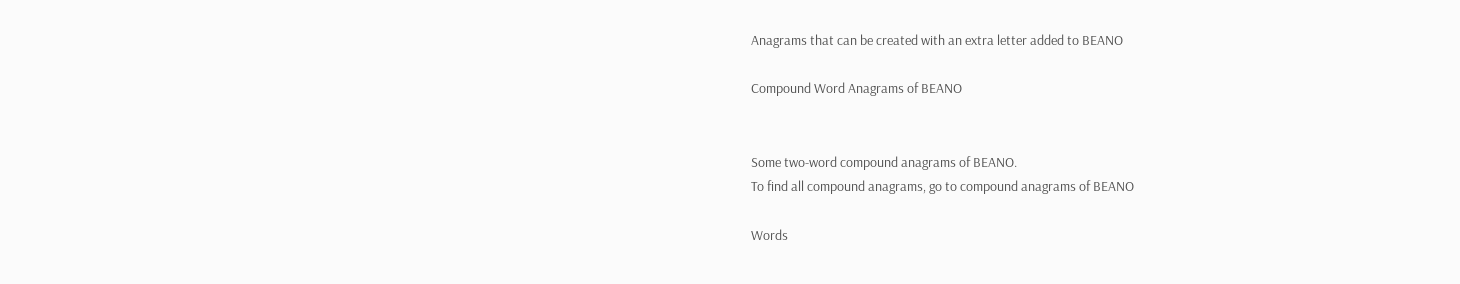Anagrams that can be created with an extra letter added to BEANO

Compound Word Anagrams of BEANO


Some two-word compound anagrams of BEANO.
To find all compound anagrams, go to compound anagrams of BEANO

Words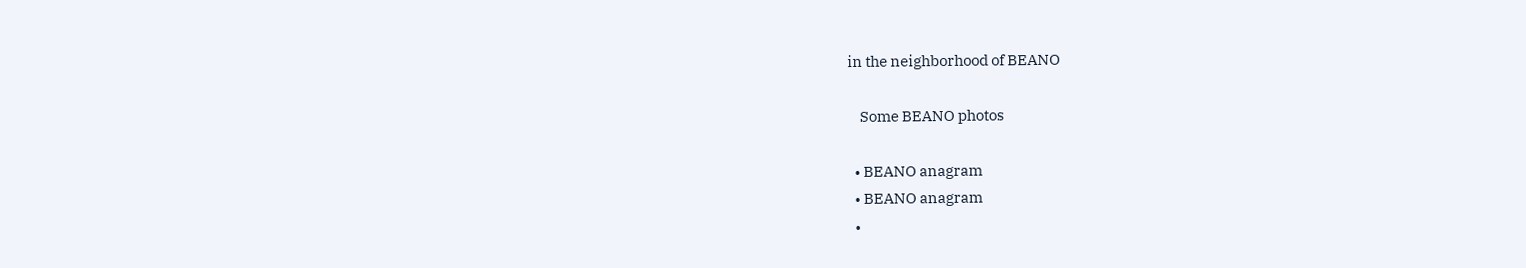in the neighborhood of BEANO

    Some BEANO photos

  • BEANO anagram
  • BEANO anagram
  •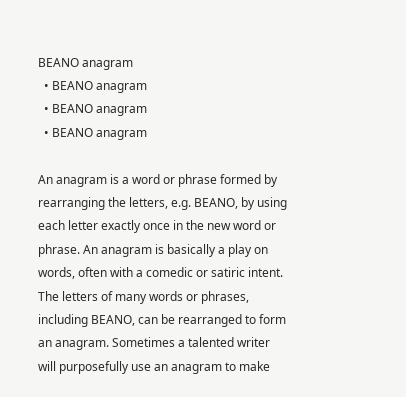BEANO anagram
  • BEANO anagram
  • BEANO anagram
  • BEANO anagram

An anagram is a word or phrase formed by rearranging the letters, e.g. BEANO, by using each letter exactly once in the new word or phrase. An anagram is basically a play on words, often with a comedic or satiric intent. The letters of many words or phrases, including BEANO, can be rearranged to form an anagram. Sometimes a talented writer will purposefully use an anagram to make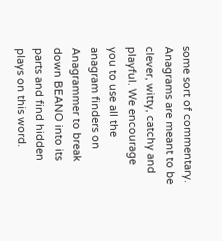some sort of commentary. Anagrams are meant to be clever, witty, catchy and playful. We encourage you to use all the anagram finders on Anagrammer to break down BEANO into its parts and find hidden plays on this word.